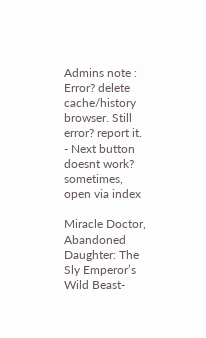Admins note : Error? delete cache/history browser. Still error? report it.
- Next button doesnt work? sometimes, open via index

Miracle Doctor, Abandoned Daughter: The Sly Emperor’s Wild Beast-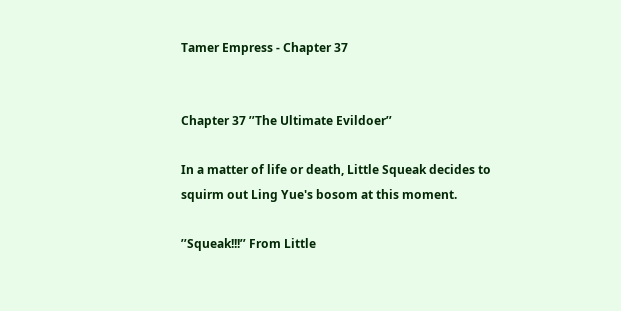Tamer Empress - Chapter 37


Chapter 37 ’’The Ultimate Evildoer’’

In a matter of life or death, Little Squeak decides to squirm out Ling Yue's bosom at this moment.

’’Squeak!!!’’ From Little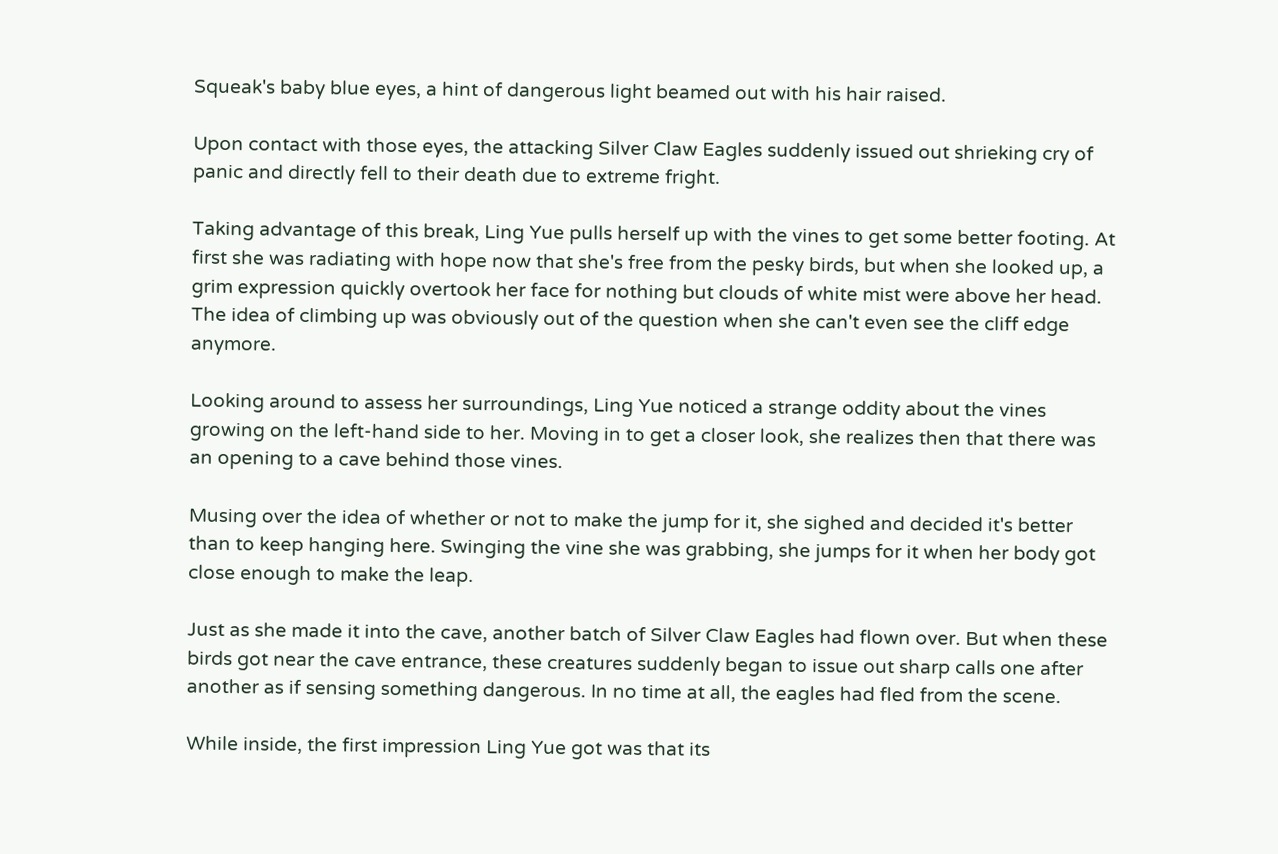Squeak's baby blue eyes, a hint of dangerous light beamed out with his hair raised.

Upon contact with those eyes, the attacking Silver Claw Eagles suddenly issued out shrieking cry of panic and directly fell to their death due to extreme fright.

Taking advantage of this break, Ling Yue pulls herself up with the vines to get some better footing. At first she was radiating with hope now that she's free from the pesky birds, but when she looked up, a grim expression quickly overtook her face for nothing but clouds of white mist were above her head. The idea of climbing up was obviously out of the question when she can't even see the cliff edge anymore.

Looking around to assess her surroundings, Ling Yue noticed a strange oddity about the vines growing on the left-hand side to her. Moving in to get a closer look, she realizes then that there was an opening to a cave behind those vines.

Musing over the idea of whether or not to make the jump for it, she sighed and decided it's better than to keep hanging here. Swinging the vine she was grabbing, she jumps for it when her body got close enough to make the leap.

Just as she made it into the cave, another batch of Silver Claw Eagles had flown over. But when these birds got near the cave entrance, these creatures suddenly began to issue out sharp calls one after another as if sensing something dangerous. In no time at all, the eagles had fled from the scene.

While inside, the first impression Ling Yue got was that its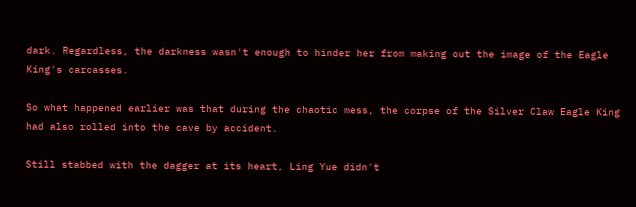dark. Regardless, the darkness wasn't enough to hinder her from making out the image of the Eagle King's carcasses.

So what happened earlier was that during the chaotic mess, the corpse of the Silver Claw Eagle King had also rolled into the cave by accident.

Still stabbed with the dagger at its heart, Ling Yue didn't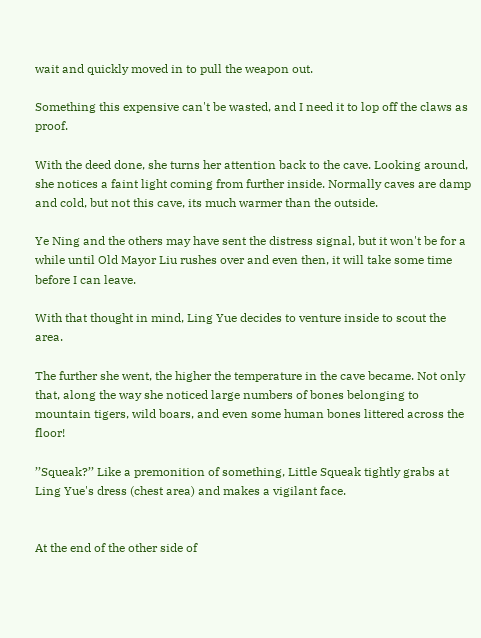wait and quickly moved in to pull the weapon out.

Something this expensive can't be wasted, and I need it to lop off the claws as proof.

With the deed done, she turns her attention back to the cave. Looking around, she notices a faint light coming from further inside. Normally caves are damp and cold, but not this cave, its much warmer than the outside.

Ye Ning and the others may have sent the distress signal, but it won't be for a while until Old Mayor Liu rushes over and even then, it will take some time before I can leave.

With that thought in mind, Ling Yue decides to venture inside to scout the area.

The further she went, the higher the temperature in the cave became. Not only that, along the way she noticed large numbers of bones belonging to mountain tigers, wild boars, and even some human bones littered across the floor!

’’Squeak?’’ Like a premonition of something, Little Squeak tightly grabs at Ling Yue's dress (chest area) and makes a vigilant face.


At the end of the other side of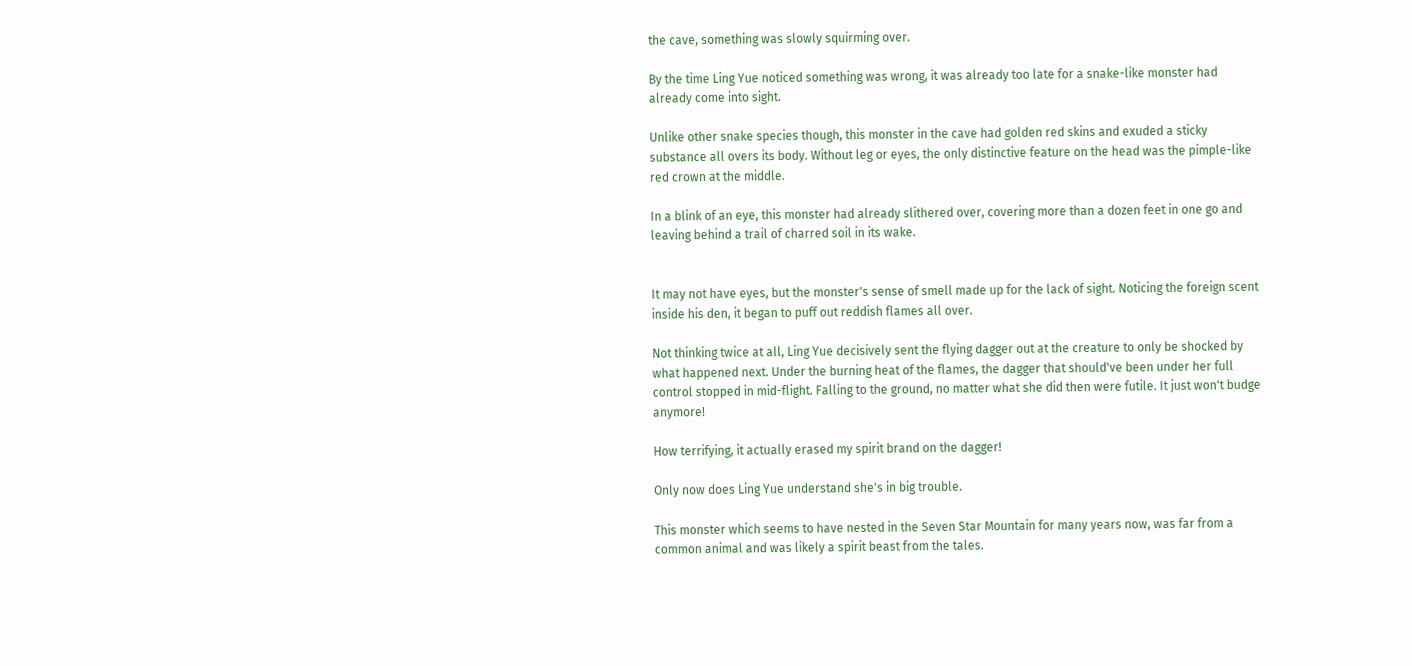the cave, something was slowly squirming over.

By the time Ling Yue noticed something was wrong, it was already too late for a snake-like monster had already come into sight.

Unlike other snake species though, this monster in the cave had golden red skins and exuded a sticky substance all overs its body. Without leg or eyes, the only distinctive feature on the head was the pimple-like red crown at the middle.

In a blink of an eye, this monster had already slithered over, covering more than a dozen feet in one go and leaving behind a trail of charred soil in its wake.


It may not have eyes, but the monster's sense of smell made up for the lack of sight. Noticing the foreign scent inside his den, it began to puff out reddish flames all over.

Not thinking twice at all, Ling Yue decisively sent the flying dagger out at the creature to only be shocked by what happened next. Under the burning heat of the flames, the dagger that should've been under her full control stopped in mid-flight. Falling to the ground, no matter what she did then were futile. It just won't budge anymore!

How terrifying, it actually erased my spirit brand on the dagger!

Only now does Ling Yue understand she's in big trouble.

This monster which seems to have nested in the Seven Star Mountain for many years now, was far from a common animal and was likely a spirit beast from the tales.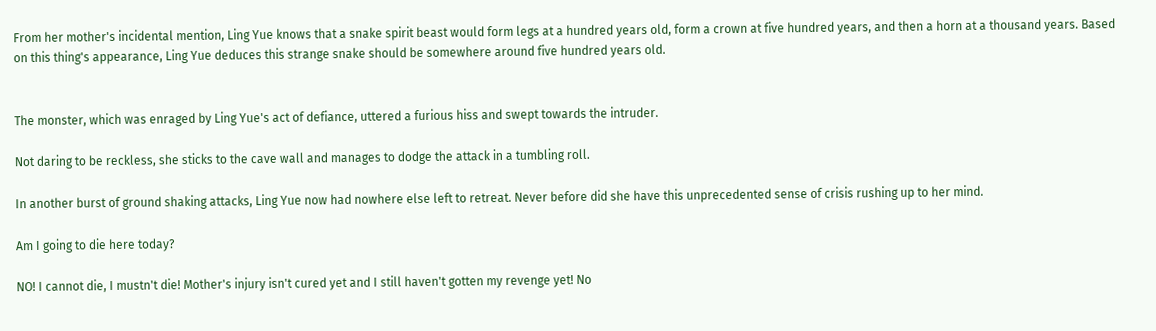From her mother's incidental mention, Ling Yue knows that a snake spirit beast would form legs at a hundred years old, form a crown at five hundred years, and then a horn at a thousand years. Based on this thing's appearance, Ling Yue deduces this strange snake should be somewhere around five hundred years old.


The monster, which was enraged by Ling Yue's act of defiance, uttered a furious hiss and swept towards the intruder.

Not daring to be reckless, she sticks to the cave wall and manages to dodge the attack in a tumbling roll.

In another burst of ground shaking attacks, Ling Yue now had nowhere else left to retreat. Never before did she have this unprecedented sense of crisis rushing up to her mind.

Am I going to die here today?

NO! I cannot die, I mustn't die! Mother's injury isn't cured yet and I still haven't gotten my revenge yet! No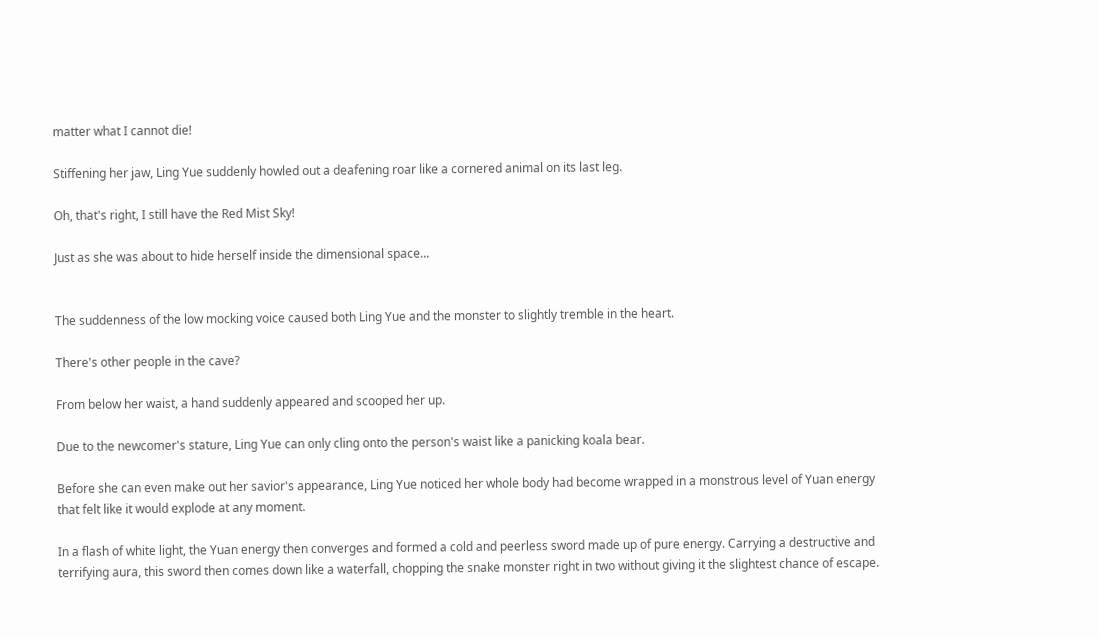matter what I cannot die!

Stiffening her jaw, Ling Yue suddenly howled out a deafening roar like a cornered animal on its last leg.

Oh, that's right, I still have the Red Mist Sky!

Just as she was about to hide herself inside the dimensional space...


The suddenness of the low mocking voice caused both Ling Yue and the monster to slightly tremble in the heart.

There's other people in the cave?

From below her waist, a hand suddenly appeared and scooped her up.

Due to the newcomer's stature, Ling Yue can only cling onto the person's waist like a panicking koala bear.

Before she can even make out her savior's appearance, Ling Yue noticed her whole body had become wrapped in a monstrous level of Yuan energy that felt like it would explode at any moment.

In a flash of white light, the Yuan energy then converges and formed a cold and peerless sword made up of pure energy. Carrying a destructive and terrifying aura, this sword then comes down like a waterfall, chopping the snake monster right in two without giving it the slightest chance of escape.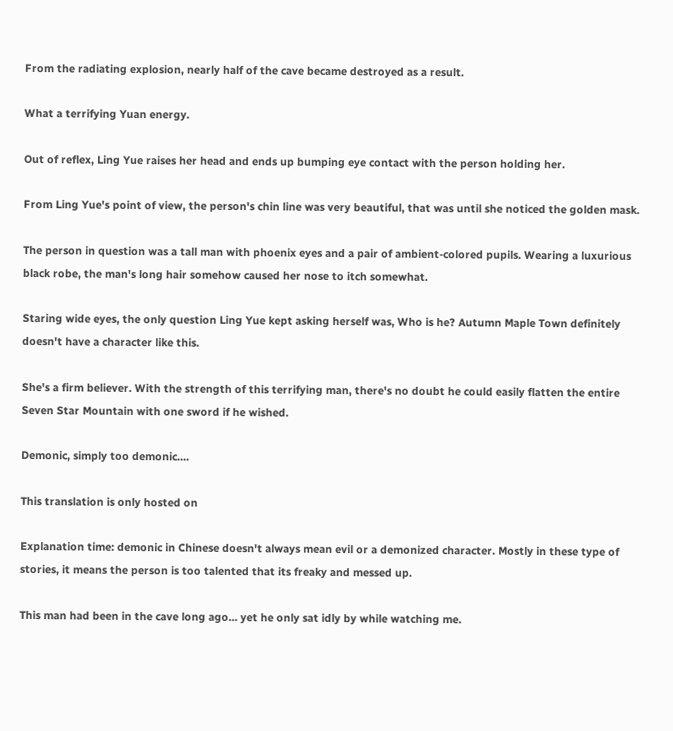From the radiating explosion, nearly half of the cave became destroyed as a result.

What a terrifying Yuan energy.

Out of reflex, Ling Yue raises her head and ends up bumping eye contact with the person holding her.

From Ling Yue's point of view, the person's chin line was very beautiful, that was until she noticed the golden mask.

The person in question was a tall man with phoenix eyes and a pair of ambient-colored pupils. Wearing a luxurious black robe, the man's long hair somehow caused her nose to itch somewhat.

Staring wide eyes, the only question Ling Yue kept asking herself was, Who is he? Autumn Maple Town definitely doesn't have a character like this.

She's a firm believer. With the strength of this terrifying man, there's no doubt he could easily flatten the entire Seven Star Mountain with one sword if he wished.

Demonic, simply too demonic....

This translation is only hosted on

Explanation time: demonic in Chinese doesn't always mean evil or a demonized character. Mostly in these type of stories, it means the person is too talented that its freaky and messed up.

This man had been in the cave long ago... yet he only sat idly by while watching me.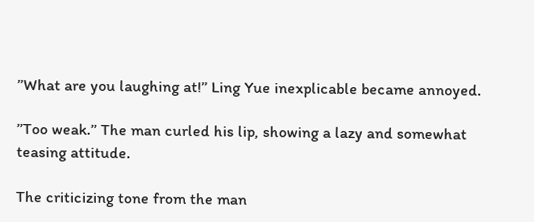’’What are you laughing at!’’ Ling Yue inexplicable became annoyed.

’’Too weak.’’ The man curled his lip, showing a lazy and somewhat teasing attitude.

The criticizing tone from the man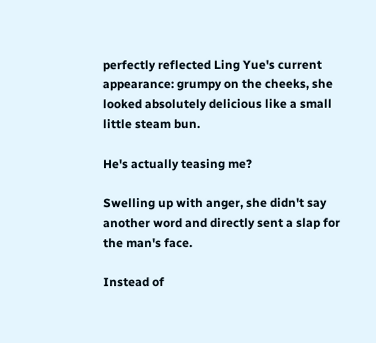perfectly reflected Ling Yue's current appearance: grumpy on the cheeks, she looked absolutely delicious like a small little steam bun.

He's actually teasing me?

Swelling up with anger, she didn't say another word and directly sent a slap for the man's face.

Instead of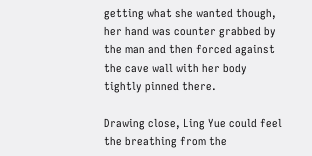getting what she wanted though, her hand was counter grabbed by the man and then forced against the cave wall with her body tightly pinned there.

Drawing close, Ling Yue could feel the breathing from the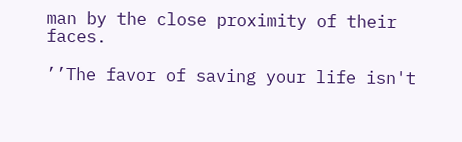man by the close proximity of their faces.

’’The favor of saving your life isn't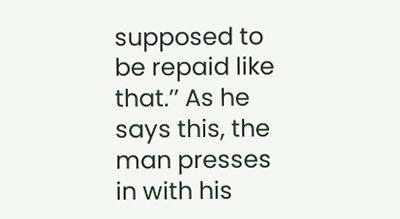supposed to be repaid like that.’’ As he says this, the man presses in with his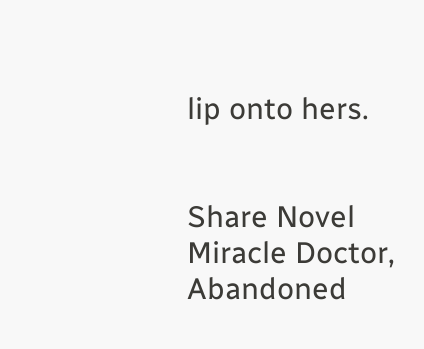lip onto hers.


Share Novel Miracle Doctor, Abandoned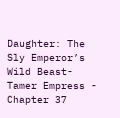Daughter: The Sly Emperor’s Wild Beast-Tamer Empress - Chapter 37